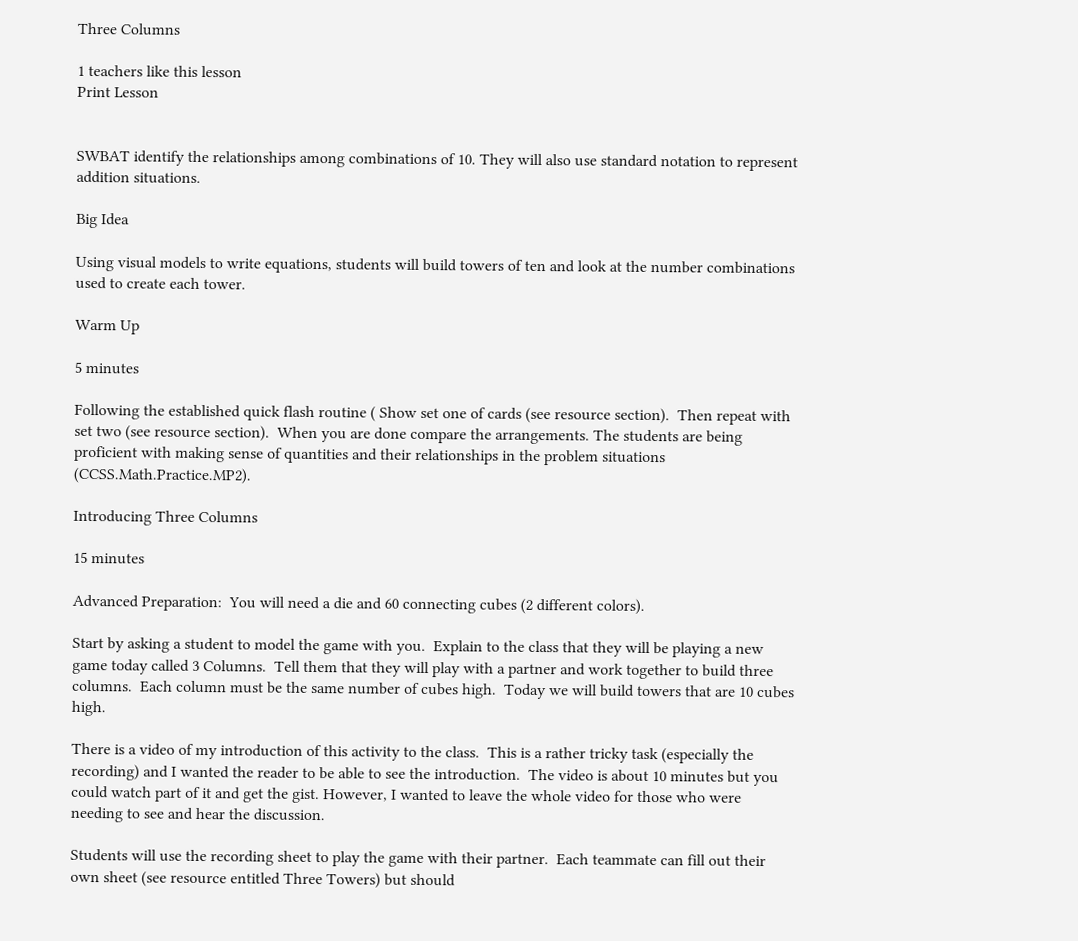Three Columns

1 teachers like this lesson
Print Lesson


SWBAT identify the relationships among combinations of 10. They will also use standard notation to represent addition situations.

Big Idea

Using visual models to write equations, students will build towers of ten and look at the number combinations used to create each tower.

Warm Up

5 minutes

Following the established quick flash routine ( Show set one of cards (see resource section).  Then repeat with set two (see resource section).  When you are done compare the arrangements. The students are being proficient with making sense of quantities and their relationships in the problem situations (CCSS.Math.Practice.MP2).

Introducing Three Columns

15 minutes

Advanced Preparation:  You will need a die and 60 connecting cubes (2 different colors).

Start by asking a student to model the game with you.  Explain to the class that they will be playing a new game today called 3 Columns.  Tell them that they will play with a partner and work together to build three columns.  Each column must be the same number of cubes high.  Today we will build towers that are 10 cubes high.

There is a video of my introduction of this activity to the class.  This is a rather tricky task (especially the recording) and I wanted the reader to be able to see the introduction.  The video is about 10 minutes but you could watch part of it and get the gist. However, I wanted to leave the whole video for those who were needing to see and hear the discussion.

Students will use the recording sheet to play the game with their partner.  Each teammate can fill out their own sheet (see resource entitled Three Towers) but should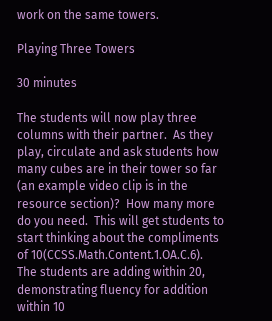work on the same towers.

Playing Three Towers

30 minutes

The students will now play three columns with their partner.  As they play, circulate and ask students how many cubes are in their tower so far (an example video clip is in the resource section)?  How many more do you need.  This will get students to start thinking about the compliments of 10(CCSS.Math.Content.1.OA.C.6).  The students are adding within 20, demonstrating fluency for addition within 10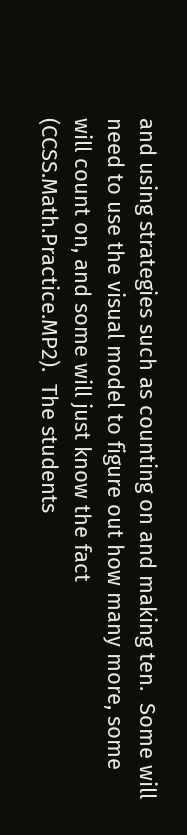and using strategies such as counting on and making ten.  Some will need to use the visual model to figure out how many more, some will count on, and some will just know the fact (CCSS.Math.Practice.MP2).  The students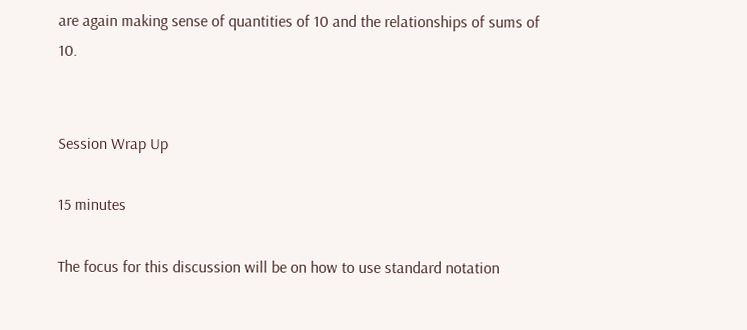are again making sense of quantities of 10 and the relationships of sums of 10.


Session Wrap Up

15 minutes

The focus for this discussion will be on how to use standard notation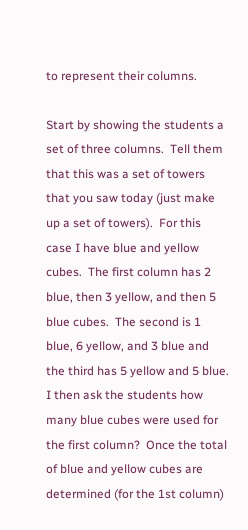to represent their columns.

Start by showing the students a set of three columns.  Tell them that this was a set of towers that you saw today (just make up a set of towers).  For this case I have blue and yellow cubes.  The first column has 2 blue, then 3 yellow, and then 5 blue cubes.  The second is 1 blue, 6 yellow, and 3 blue and the third has 5 yellow and 5 blue.  I then ask the students how many blue cubes were used for the first column?  Once the total of blue and yellow cubes are determined (for the 1st column)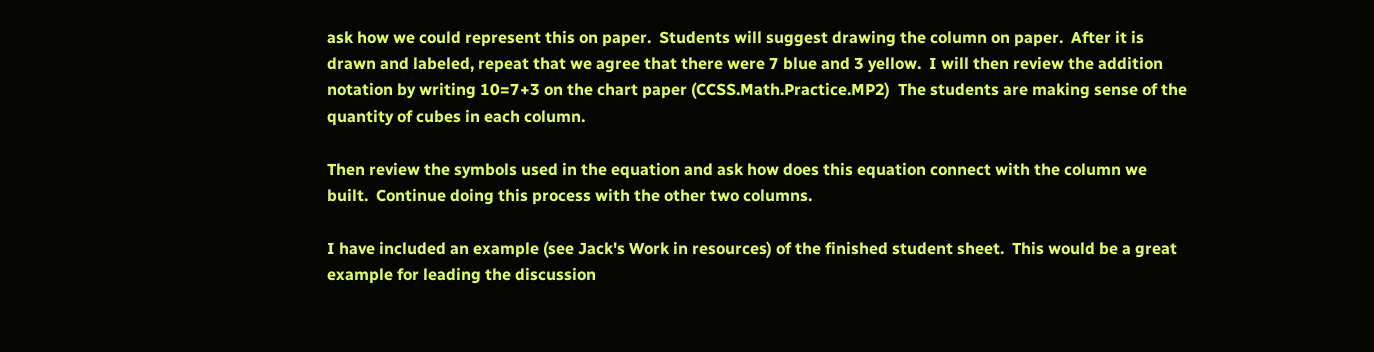ask how we could represent this on paper.  Students will suggest drawing the column on paper.  After it is drawn and labeled, repeat that we agree that there were 7 blue and 3 yellow.  I will then review the addition notation by writing 10=7+3 on the chart paper (CCSS.Math.Practice.MP2)  The students are making sense of the quantity of cubes in each column.

Then review the symbols used in the equation and ask how does this equation connect with the column we built.  Continue doing this process with the other two columns.

I have included an example (see Jack's Work in resources) of the finished student sheet.  This would be a great example for leading the discussion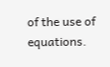of the use of equations.